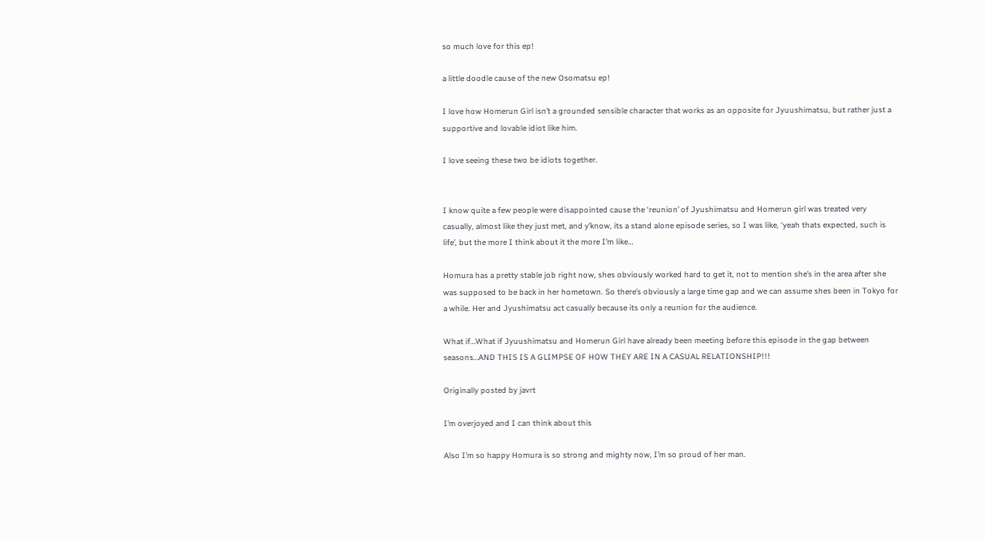so much love for this ep!

a little doodle cause of the new Osomatsu ep!

I love how Homerun Girl isn’t a grounded sensible character that works as an opposite for Jyuushimatsu, but rather just a supportive and lovable idiot like him.

I love seeing these two be idiots together.


I know quite a few people were disappointed cause the ‘reunion’ of Jyushimatsu and Homerun girl was treated very casually, almost like they just met, and y’know, its a stand alone episode series, so I was like, ‘yeah thats expected, such is life’, but the more I think about it the more I’m like…

Homura has a pretty stable job right now, shes obviously worked hard to get it, not to mention she’s in the area after she was supposed to be back in her hometown. So there’s obviously a large time gap and we can assume shes been in Tokyo for a while. Her and Jyushimatsu act casually because its only a reunion for the audience.

What if…What if Jyuushimatsu and Homerun Girl have already been meeting before this episode in the gap between seasons…AND THIS IS A GLIMPSE OF HOW THEY ARE IN A CASUAL RELATIONSHIP!!!

Originally posted by javrt

I’m overjoyed and I can think about this

Also I’m so happy Homura is so strong and mighty now, I’m so proud of her man.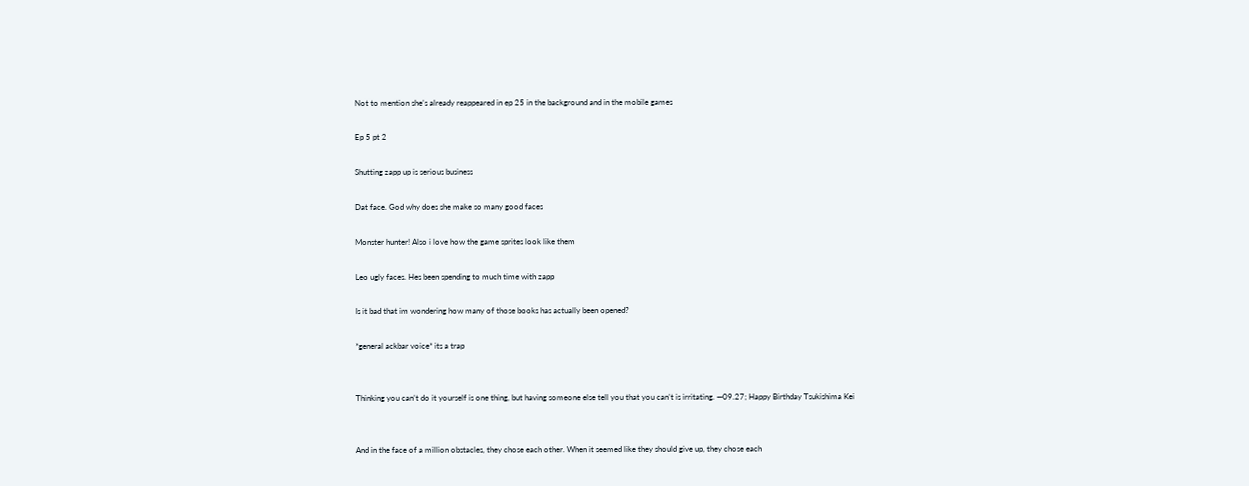Not to mention she’s already reappeared in ep 25 in the background and in the mobile games

Ep 5 pt 2

Shutting zapp up is serious business

Dat face. God why does she make so many good faces

Monster hunter! Also i love how the game sprites look like them

Leo ugly faces. Hes been spending to much time with zapp

Is it bad that im wondering how many of those books has actually been opened?

*general ackbar voice* its a trap


Thinking you can’t do it yourself is one thing, but having someone else tell you that you can’t is irritating. —09.27; Happy Birthday Tsukishima Kei


And in the face of a million obstacles, they chose each other. When it seemed like they should give up, they chose each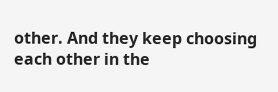other. And they keep choosing each other in the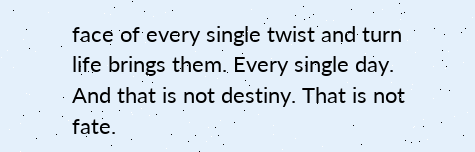face of every single twist and turn life brings them. Every single day. And that is not destiny. That is not fate.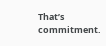That’s commitment.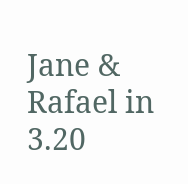Jane & Rafael in 3.20